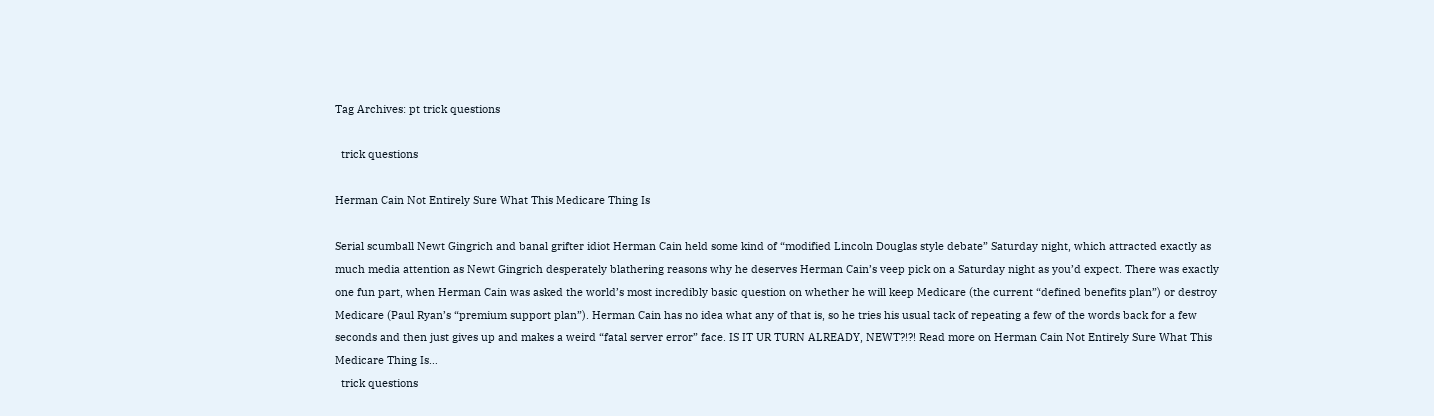Tag Archives: pt trick questions

  trick questions

Herman Cain Not Entirely Sure What This Medicare Thing Is

Serial scumball Newt Gingrich and banal grifter idiot Herman Cain held some kind of “modified Lincoln Douglas style debate” Saturday night, which attracted exactly as much media attention as Newt Gingrich desperately blathering reasons why he deserves Herman Cain’s veep pick on a Saturday night as you’d expect. There was exactly one fun part, when Herman Cain was asked the world’s most incredibly basic question on whether he will keep Medicare (the current “defined benefits plan”) or destroy Medicare (Paul Ryan’s “premium support plan”). Herman Cain has no idea what any of that is, so he tries his usual tack of repeating a few of the words back for a few seconds and then just gives up and makes a weird “fatal server error” face. IS IT UR TURN ALREADY, NEWT?!?! Read more on Herman Cain Not Entirely Sure What This Medicare Thing Is…
  trick questions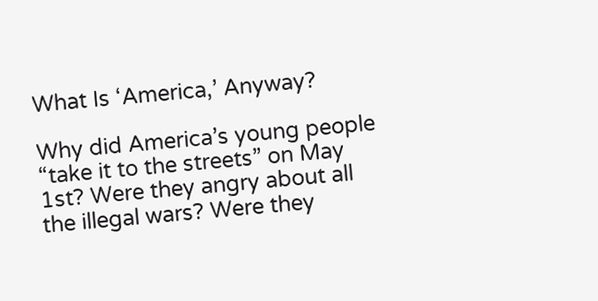What Is ‘America,’ Anyway?

Why did America’s young people “take it to the streets” on May 1st? Were they angry about all the illegal wars? Were they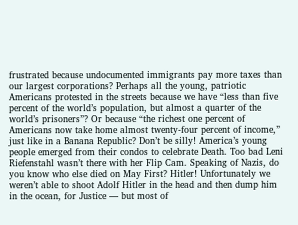frustrated because undocumented immigrants pay more taxes than our largest corporations? Perhaps all the young, patriotic Americans protested in the streets because we have “less than five percent of the world’s population, but almost a quarter of the world’s prisoners”? Or because “the richest one percent of Americans now take home almost twenty-four percent of income,” just like in a Banana Republic? Don’t be silly! America’s young people emerged from their condos to celebrate Death. Too bad Leni Riefenstahl wasn’t there with her Flip Cam. Speaking of Nazis, do you know who else died on May First? Hitler! Unfortunately we weren’t able to shoot Adolf Hitler in the head and then dump him in the ocean, for Justice — but most of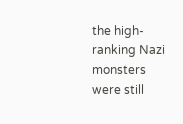the high-ranking Nazi monsters were still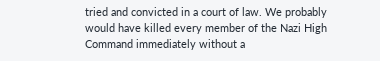tried and convicted in a court of law. We probably would have killed every member of the Nazi High Command immediately without a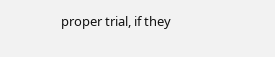proper trial, if they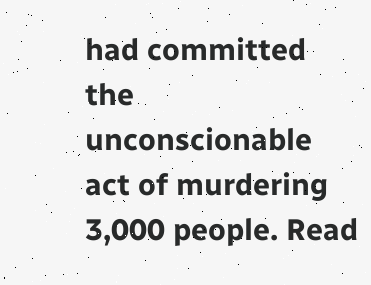had committed the unconscionable act of murdering 3,000 people. Read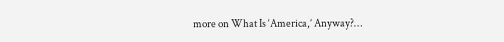more on What Is ‘America,’ Anyway?…